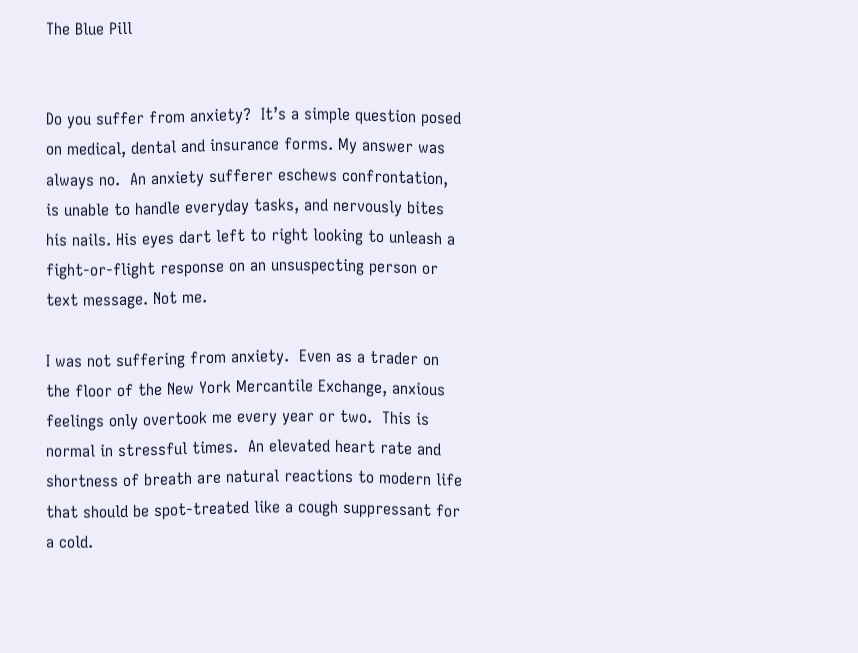The Blue Pill


Do you suffer from anxiety?  It’s a simple question posed on medical, dental and insurance forms. My answer was always no.  An anxiety sufferer eschews confrontation, is unable to handle everyday tasks, and nervously bites his nails. His eyes dart left to right looking to unleash a fight-or-flight response on an unsuspecting person or text message. Not me.

I was not suffering from anxiety.  Even as a trader on the floor of the New York Mercantile Exchange, anxious feelings only overtook me every year or two.  This is normal in stressful times.  An elevated heart rate and shortness of breath are natural reactions to modern life that should be spot-treated like a cough suppressant for a cold.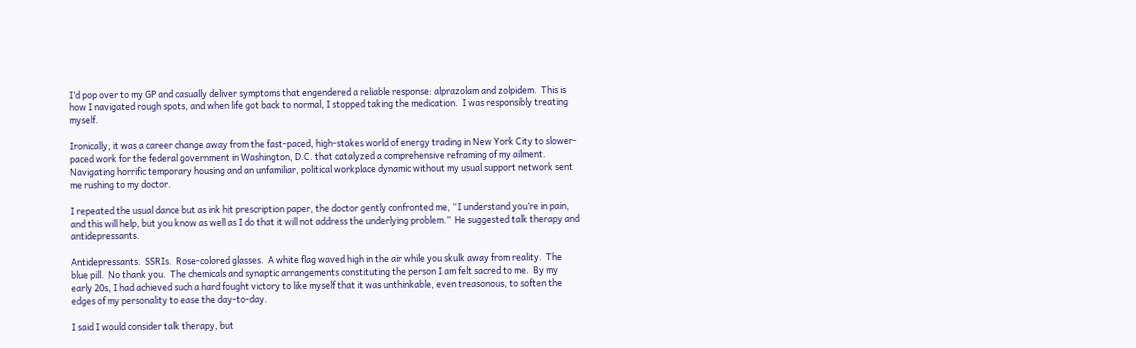I’d pop over to my GP and casually deliver symptoms that engendered a reliable response: alprazolam and zolpidem.  This is how I navigated rough spots, and when life got back to normal, I stopped taking the medication.  I was responsibly treating myself.

Ironically, it was a career change away from the fast-paced, high-stakes world of energy trading in New York City to slower-paced work for the federal government in Washington, D.C. that catalyzed a comprehensive reframing of my ailment.  Navigating horrific temporary housing and an unfamiliar, political workplace dynamic without my usual support network sent me rushing to my doctor.

I repeated the usual dance but as ink hit prescription paper, the doctor gently confronted me, “I understand you’re in pain, and this will help, but you know as well as I do that it will not address the underlying problem.”  He suggested talk therapy and antidepressants.

Antidepressants.  SSRIs.  Rose-colored glasses.  A white flag waved high in the air while you skulk away from reality.  The blue pill.  No thank you.  The chemicals and synaptic arrangements constituting the person I am felt sacred to me.  By my early 20s, I had achieved such a hard fought victory to like myself that it was unthinkable, even treasonous, to soften the edges of my personality to ease the day-to-day.

I said I would consider talk therapy, but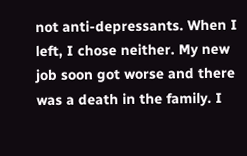not anti-depressants. When I left, I chose neither. My new job soon got worse and there was a death in the family. I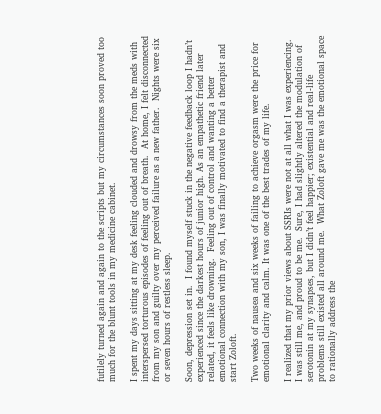futilely turned again and again to the scripts but my circumstances soon proved too much for the blunt tools in my medicine cabinet.

I spent my days sitting at my desk feeling clouded and drowsy from the meds with interspersed torturous episodes of feeling out of breath.  At home, I felt disconnected from my son and guilty over my perceived failure as a new father.  Nights were six or seven hours of restless sleep.

Soon, depression set in.  I found myself stuck in the negative feedback loop I hadn’t experienced since the darkest hours of junior high. As an empathetic friend later related, it feels like drowning.  Feeling out of control and wanting a better emotional connection with my son, I was finally motivated to find a therapist and start Zoloft.

Two weeks of nausea and six weeks of failing to achieve orgasm were the price for emotional clarity and calm. It was one of the best trades of my life.

I realized that my prior views about SSRIs were not at all what I was experiencing. I was still me, and proud to be me.  Sure, I had slightly altered the modulation of serotonin at my synapses, but I didn’t feel happier; existential and real-life problems still existed all around me.  What Zoloft gave me was the emotional space to rationally address the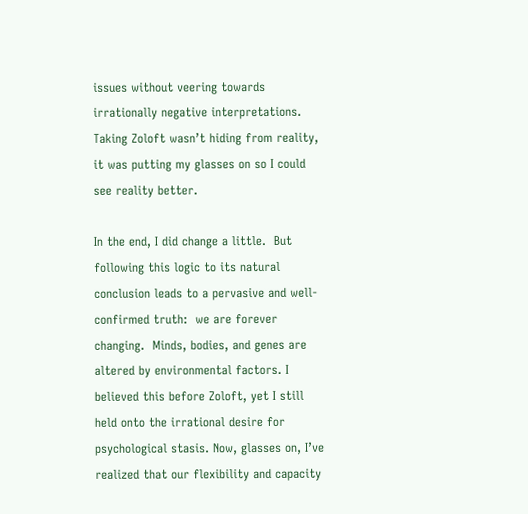issues without veering towards irrationally negative interpretations.  Taking Zoloft wasn’t hiding from reality, it was putting my glasses on so I could see reality better.

In the end, I did change a little.  But following this logic to its natural conclusion leads to a pervasive and well-confirmed truth:  we are forever changing.  Minds, bodies, and genes are altered by environmental factors. I believed this before Zoloft, yet I still held onto the irrational desire for psychological stasis. Now, glasses on, I’ve realized that our flexibility and capacity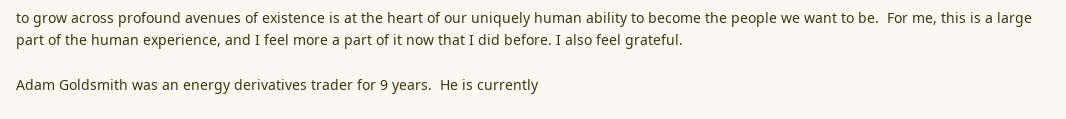to grow across profound avenues of existence is at the heart of our uniquely human ability to become the people we want to be.  For me, this is a large part of the human experience, and I feel more a part of it now that I did before. I also feel grateful.

Adam Goldsmith was an energy derivatives trader for 9 years.  He is currently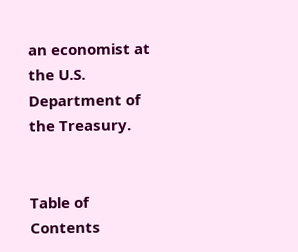an economist at the U.S. Department of the Treasury.


Table of Contents